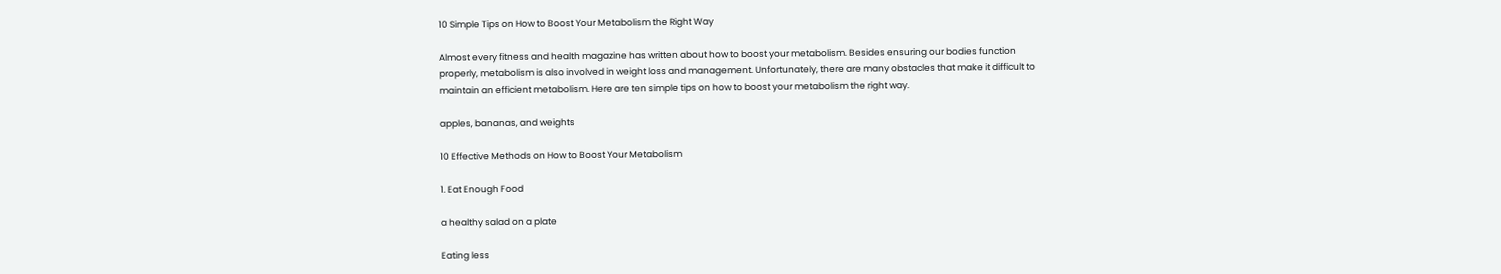10 Simple Tips on How to Boost Your Metabolism the Right Way

Almost every fitness and health magazine has written about how to boost your metabolism. Besides ensuring our bodies function properly, metabolism is also involved in weight loss and management. Unfortunately, there are many obstacles that make it difficult to maintain an efficient metabolism. Here are ten simple tips on how to boost your metabolism the right way.

apples, bananas, and weights

10 Effective Methods on How to Boost Your Metabolism

1. Eat Enough Food

a healthy salad on a plate

Eating less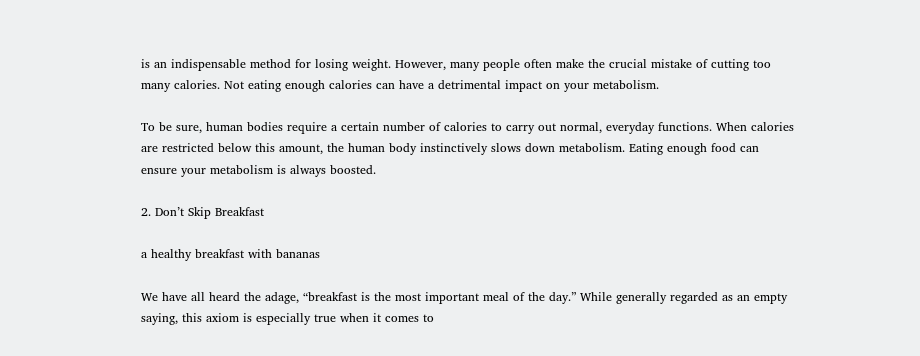is an indispensable method for losing weight. However, many people often make the crucial mistake of cutting too many calories. Not eating enough calories can have a detrimental impact on your metabolism.

To be sure, human bodies require a certain number of calories to carry out normal, everyday functions. When calories are restricted below this amount, the human body instinctively slows down metabolism. Eating enough food can ensure your metabolism is always boosted.

2. Don’t Skip Breakfast

a healthy breakfast with bananas

We have all heard the adage, “breakfast is the most important meal of the day.” While generally regarded as an empty saying, this axiom is especially true when it comes to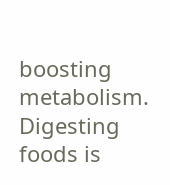boosting metabolism. Digesting foods is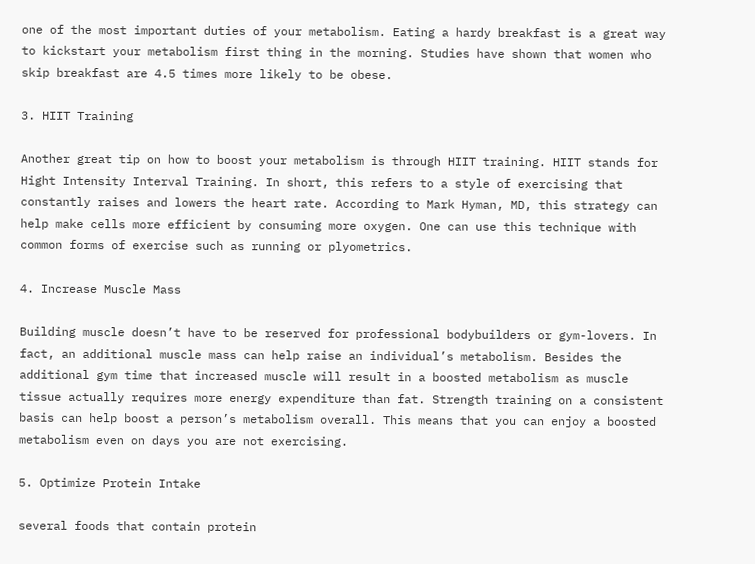one of the most important duties of your metabolism. Eating a hardy breakfast is a great way to kickstart your metabolism first thing in the morning. Studies have shown that women who skip breakfast are 4.5 times more likely to be obese.

3. HIIT Training

Another great tip on how to boost your metabolism is through HIIT training. HIIT stands for Hight Intensity Interval Training. In short, this refers to a style of exercising that constantly raises and lowers the heart rate. According to Mark Hyman, MD, this strategy can help make cells more efficient by consuming more oxygen. One can use this technique with common forms of exercise such as running or plyometrics.

4. Increase Muscle Mass

Building muscle doesn’t have to be reserved for professional bodybuilders or gym-lovers. In fact, an additional muscle mass can help raise an individual’s metabolism. Besides the additional gym time that increased muscle will result in a boosted metabolism as muscle tissue actually requires more energy expenditure than fat. Strength training on a consistent basis can help boost a person’s metabolism overall. This means that you can enjoy a boosted metabolism even on days you are not exercising.

5. Optimize Protein Intake

several foods that contain protein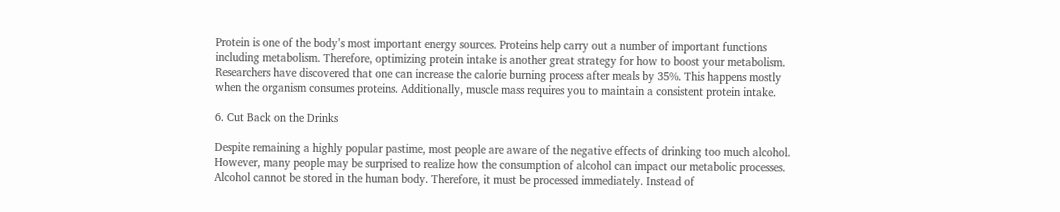Protein is one of the body’s most important energy sources. Proteins help carry out a number of important functions including metabolism. Therefore, optimizing protein intake is another great strategy for how to boost your metabolism. Researchers have discovered that one can increase the calorie burning process after meals by 35%. This happens mostly when the organism consumes proteins. Additionally, muscle mass requires you to maintain a consistent protein intake.

6. Cut Back on the Drinks

Despite remaining a highly popular pastime, most people are aware of the negative effects of drinking too much alcohol. However, many people may be surprised to realize how the consumption of alcohol can impact our metabolic processes. Alcohol cannot be stored in the human body. Therefore, it must be processed immediately. Instead of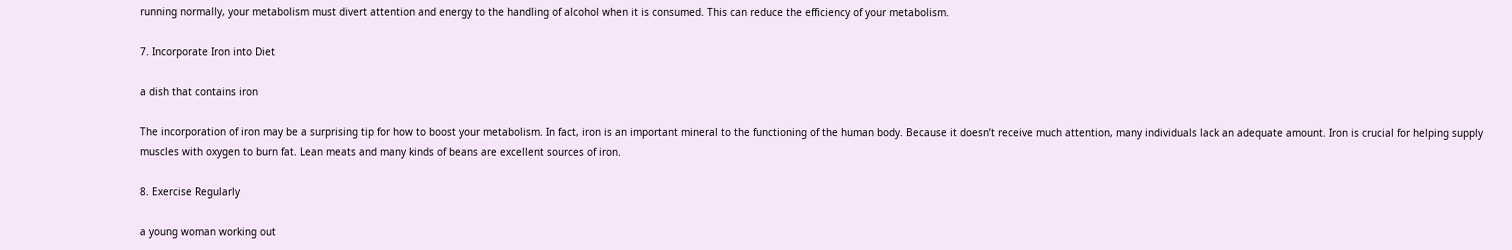running normally, your metabolism must divert attention and energy to the handling of alcohol when it is consumed. This can reduce the efficiency of your metabolism.

7. Incorporate Iron into Diet

a dish that contains iron

The incorporation of iron may be a surprising tip for how to boost your metabolism. In fact, iron is an important mineral to the functioning of the human body. Because it doesn’t receive much attention, many individuals lack an adequate amount. Iron is crucial for helping supply muscles with oxygen to burn fat. Lean meats and many kinds of beans are excellent sources of iron.

8. Exercise Regularly

a young woman working out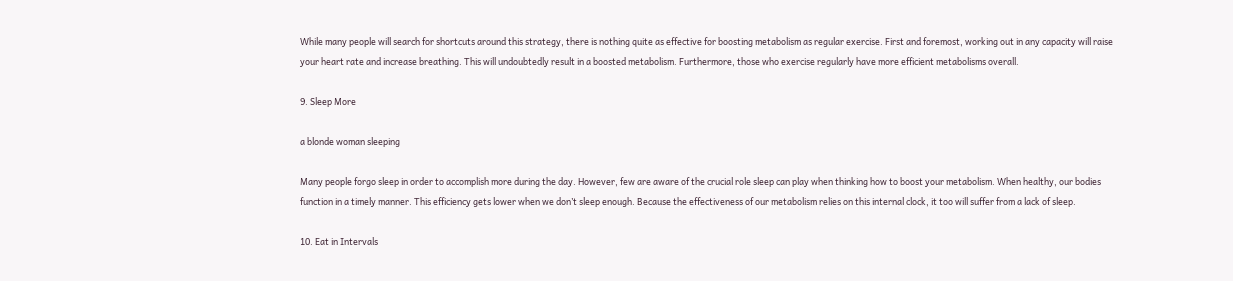While many people will search for shortcuts around this strategy, there is nothing quite as effective for boosting metabolism as regular exercise. First and foremost, working out in any capacity will raise your heart rate and increase breathing. This will undoubtedly result in a boosted metabolism. Furthermore, those who exercise regularly have more efficient metabolisms overall.

9. Sleep More

a blonde woman sleeping

Many people forgo sleep in order to accomplish more during the day. However, few are aware of the crucial role sleep can play when thinking how to boost your metabolism. When healthy, our bodies function in a timely manner. This efficiency gets lower when we don’t sleep enough. Because the effectiveness of our metabolism relies on this internal clock, it too will suffer from a lack of sleep.

10. Eat in Intervals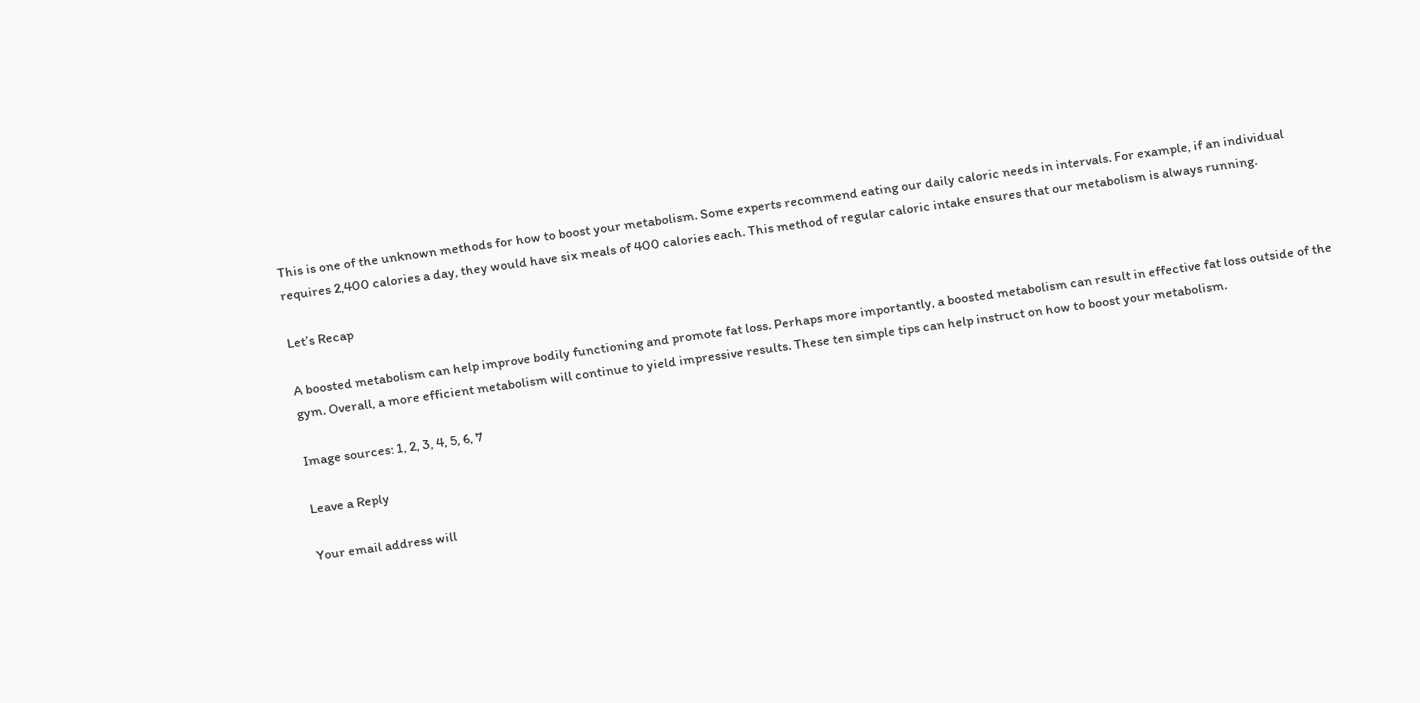This is one of the unknown methods for how to boost your metabolism. Some experts recommend eating our daily caloric needs in intervals. For example, if an individual requires 2,400 calories a day, they would have six meals of 400 calories each. This method of regular caloric intake ensures that our metabolism is always running.

Let’s Recap

A boosted metabolism can help improve bodily functioning and promote fat loss. Perhaps more importantly, a boosted metabolism can result in effective fat loss outside of the gym. Overall, a more efficient metabolism will continue to yield impressive results. These ten simple tips can help instruct on how to boost your metabolism.

Image sources: 1, 2, 3, 4, 5, 6, 7

Leave a Reply

Your email address will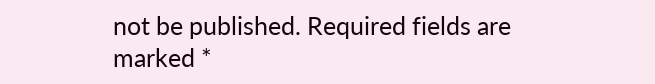not be published. Required fields are marked *